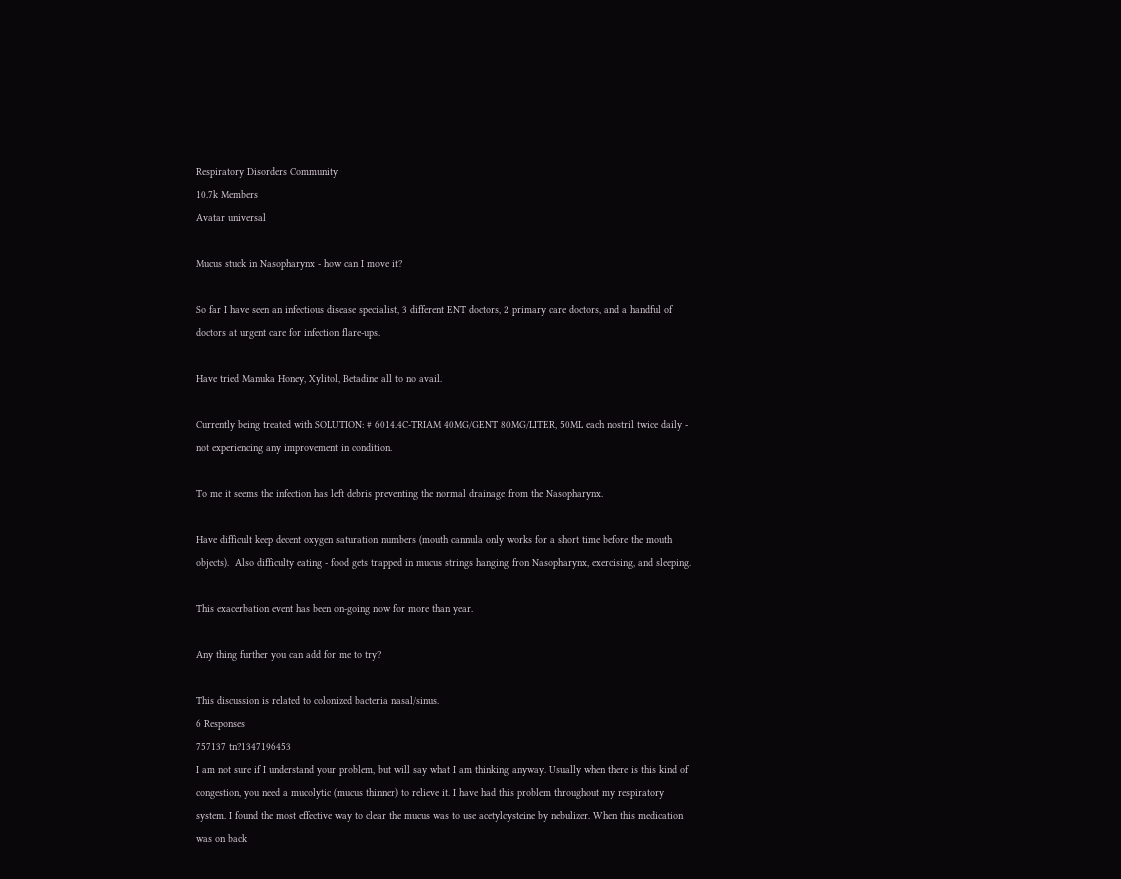Respiratory Disorders Community
10.7k Members
Avatar universal

Mucus stuck in Nasopharynx - how can I move it?

So far I have seen an infectious disease specialist, 3 different ENT doctors, 2 primary care doctors, and a handful of doctors at urgent care for infection flare-ups.

Have tried Manuka Honey, Xylitol, Betadine all to no avail.

Currently being treated with SOLUTION: # 6014.4C-TRIAM 40MG/GENT 80MG/LITER, 50ML each nostril twice daily - not experiencing any improvement in condition.

To me it seems the infection has left debris preventing the normal drainage from the Nasopharynx.

Have difficult keep decent oxygen saturation numbers (mouth cannula only works for a short time before the mouth objects).  Also difficulty eating - food gets trapped in mucus strings hanging fron Nasopharynx, exercising, and sleeping.

This exacerbation event has been on-going now for more than year.

Any thing further you can add for me to try?

This discussion is related to colonized bacteria nasal/sinus.
6 Responses
757137 tn?1347196453
I am not sure if I understand your problem, but will say what I am thinking anyway. Usually when there is this kind of congestion, you need a mucolytic (mucus thinner) to relieve it. I have had this problem throughout my respiratory system. I found the most effective way to clear the mucus was to use acetylcysteine by nebulizer. When this medication was on back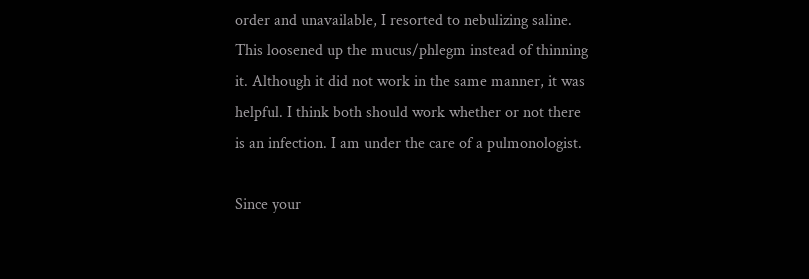order and unavailable, I resorted to nebulizing saline. This loosened up the mucus/phlegm instead of thinning it. Although it did not work in the same manner, it was helpful. I think both should work whether or not there is an infection. I am under the care of a pulmonologist.

Since your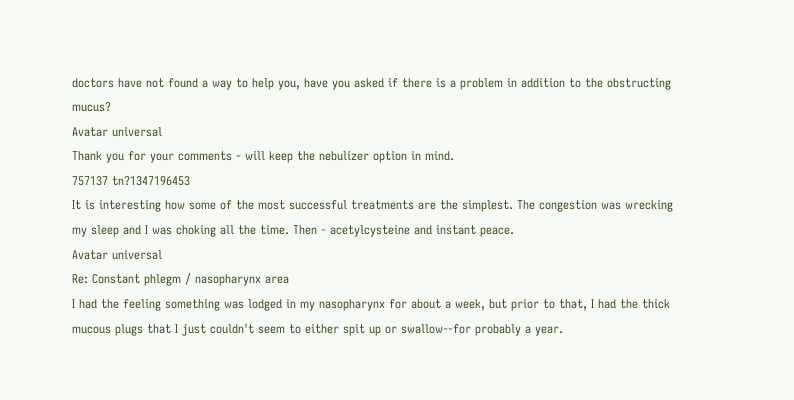doctors have not found a way to help you, have you asked if there is a problem in addition to the obstructing mucus?
Avatar universal
Thank you for your comments - will keep the nebulizer option in mind.
757137 tn?1347196453
It is interesting how some of the most successful treatments are the simplest. The congestion was wrecking my sleep and I was choking all the time. Then - acetylcysteine and instant peace.
Avatar universal
Re: Constant phlegm / nasopharynx area
I had the feeling something was lodged in my nasopharynx for about a week, but prior to that, I had the thick mucous plugs that I just couldn't seem to either spit up or swallow--for probably a year.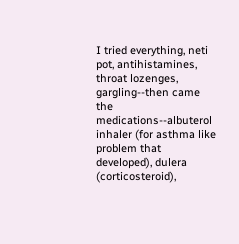I tried everything, neti pot, antihistamines, throat lozenges, gargling--then came the medications--albuterol inhaler (for asthma like problem that developed), dulera (corticosteroid),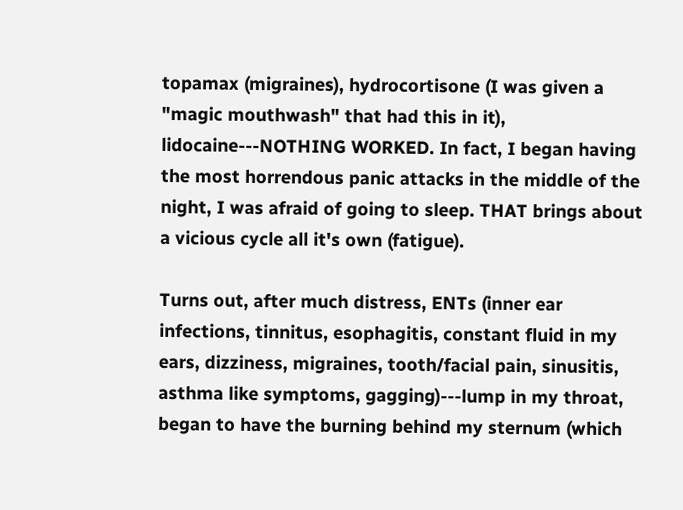topamax (migraines), hydrocortisone (I was given a "magic mouthwash" that had this in it), lidocaine---NOTHING WORKED. In fact, I began having the most horrendous panic attacks in the middle of the night, I was afraid of going to sleep. THAT brings about a vicious cycle all it's own (fatigue).

Turns out, after much distress, ENTs (inner ear infections, tinnitus, esophagitis, constant fluid in my ears, dizziness, migraines, tooth/facial pain, sinusitis, asthma like symptoms, gagging)---lump in my throat, began to have the burning behind my sternum (which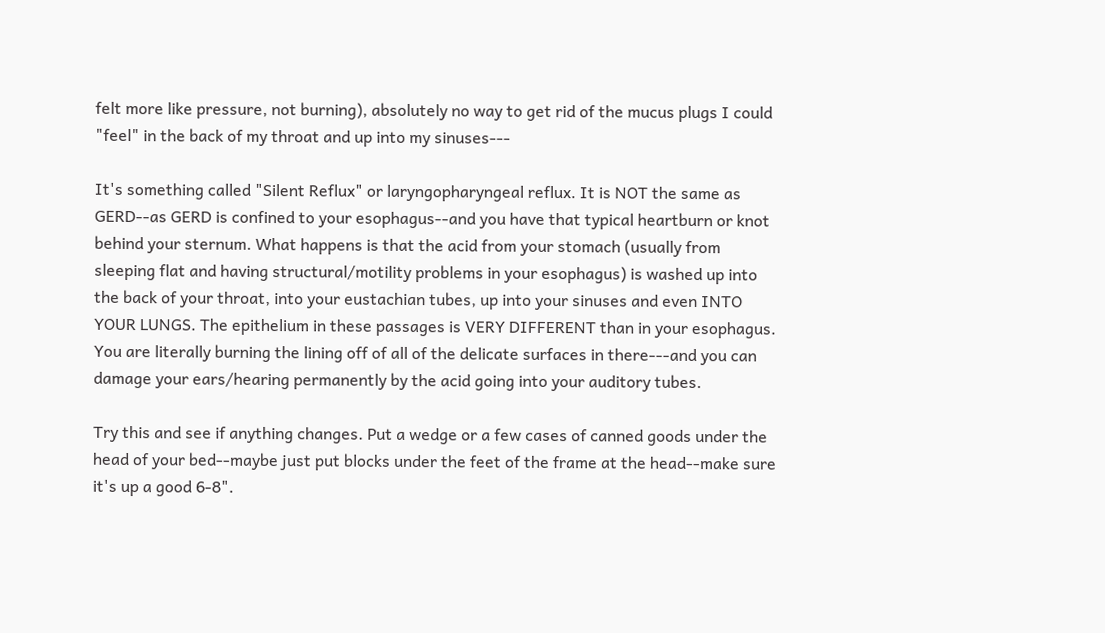felt more like pressure, not burning), absolutely no way to get rid of the mucus plugs I could "feel" in the back of my throat and up into my sinuses---

It's something called "Silent Reflux" or laryngopharyngeal reflux. It is NOT the same as GERD--as GERD is confined to your esophagus--and you have that typical heartburn or knot behind your sternum. What happens is that the acid from your stomach (usually from sleeping flat and having structural/motility problems in your esophagus) is washed up into the back of your throat, into your eustachian tubes, up into your sinuses and even INTO YOUR LUNGS. The epithelium in these passages is VERY DIFFERENT than in your esophagus. You are literally burning the lining off of all of the delicate surfaces in there---and you can damage your ears/hearing permanently by the acid going into your auditory tubes.

Try this and see if anything changes. Put a wedge or a few cases of canned goods under the head of your bed--maybe just put blocks under the feet of the frame at the head--make sure it's up a good 6-8".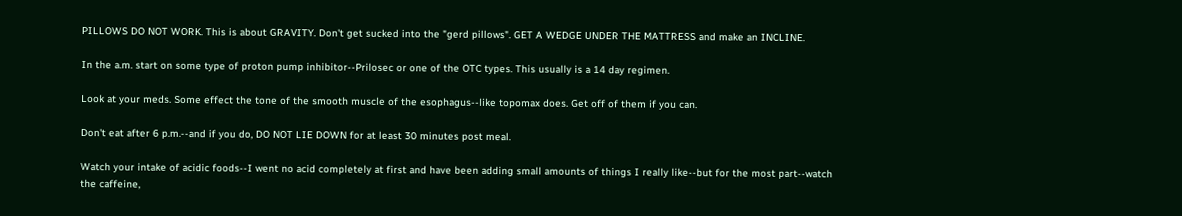PILLOWS DO NOT WORK. This is about GRAVITY. Don't get sucked into the "gerd pillows". GET A WEDGE UNDER THE MATTRESS and make an INCLINE.

In the a.m. start on some type of proton pump inhibitor--Prilosec or one of the OTC types. This usually is a 14 day regimen.

Look at your meds. Some effect the tone of the smooth muscle of the esophagus--like topomax does. Get off of them if you can.

Don't eat after 6 p.m.--and if you do, DO NOT LIE DOWN for at least 30 minutes post meal.

Watch your intake of acidic foods--I went no acid completely at first and have been adding small amounts of things I really like--but for the most part--watch the caffeine,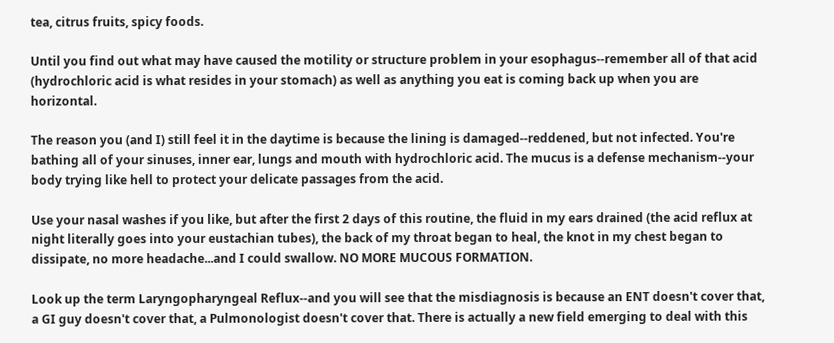tea, citrus fruits, spicy foods.

Until you find out what may have caused the motility or structure problem in your esophagus--remember all of that acid (hydrochloric acid is what resides in your stomach) as well as anything you eat is coming back up when you are horizontal.

The reason you (and I) still feel it in the daytime is because the lining is damaged--reddened, but not infected. You're bathing all of your sinuses, inner ear, lungs and mouth with hydrochloric acid. The mucus is a defense mechanism--your body trying like hell to protect your delicate passages from the acid.

Use your nasal washes if you like, but after the first 2 days of this routine, the fluid in my ears drained (the acid reflux at night literally goes into your eustachian tubes), the back of my throat began to heal, the knot in my chest began to dissipate, no more headache...and I could swallow. NO MORE MUCOUS FORMATION.

Look up the term Laryngopharyngeal Reflux--and you will see that the misdiagnosis is because an ENT doesn't cover that, a GI guy doesn't cover that, a Pulmonologist doesn't cover that. There is actually a new field emerging to deal with this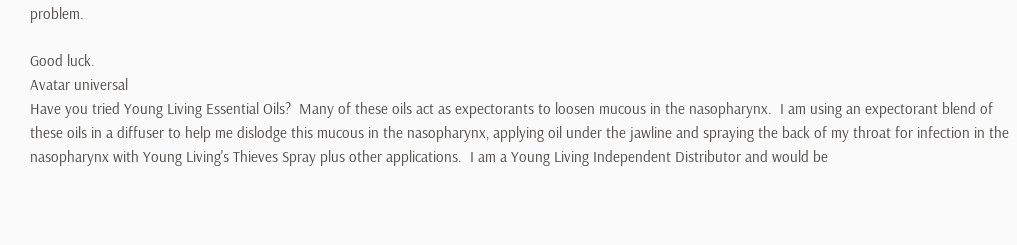problem.

Good luck.
Avatar universal
Have you tried Young Living Essential Oils?  Many of these oils act as expectorants to loosen mucous in the nasopharynx.  I am using an expectorant blend of these oils in a diffuser to help me dislodge this mucous in the nasopharynx, applying oil under the jawline and spraying the back of my throat for infection in the nasopharynx with Young Living's Thieves Spray plus other applications.  I am a Young Living Independent Distributor and would be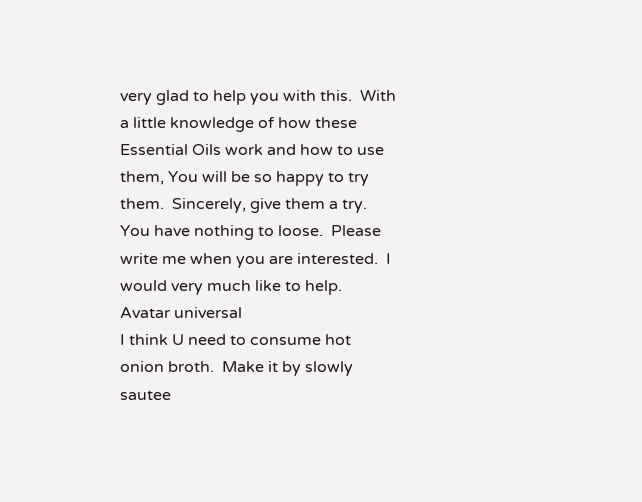very glad to help you with this.  With a little knowledge of how these Essential Oils work and how to use them, You will be so happy to try them.  Sincerely, give them a try.  You have nothing to loose.  Please write me when you are interested.  I would very much like to help.
Avatar universal
I think U need to consume hot onion broth.  Make it by slowly sautee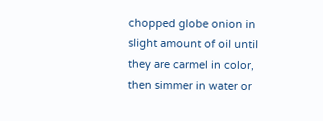chopped globe onion in slight amount of oil until they are carmel in color, then simmer in water or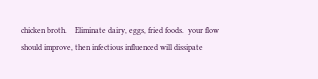chicken broth.    Eliminate dairy, eggs, fried foods.  your flow should improve, then infectious influenced will dissipate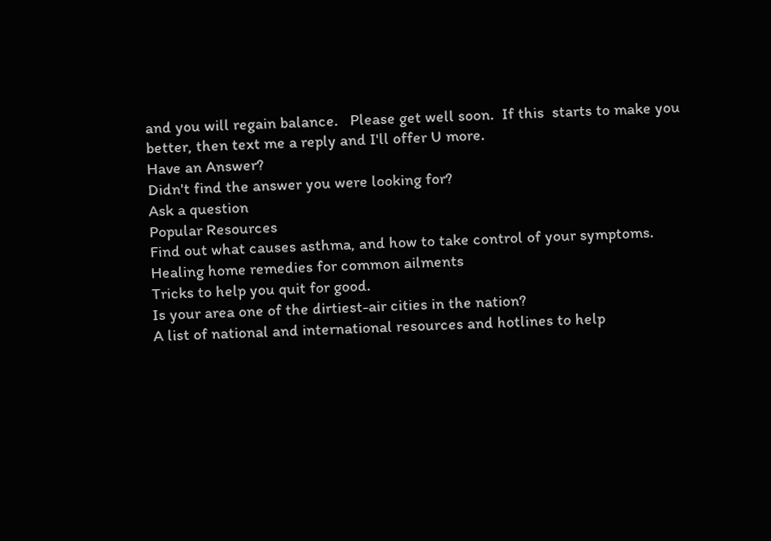and you will regain balance.   Please get well soon.  If this  starts to make you better, then text me a reply and I'll offer U more.
Have an Answer?
Didn't find the answer you were looking for?
Ask a question
Popular Resources
Find out what causes asthma, and how to take control of your symptoms.
Healing home remedies for common ailments
Tricks to help you quit for good.
Is your area one of the dirtiest-air cities in the nation?
A list of national and international resources and hotlines to help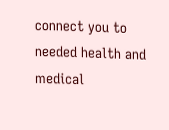connect you to needed health and medical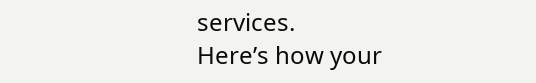services.
Here’s how your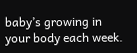baby’s growing in your body each week.